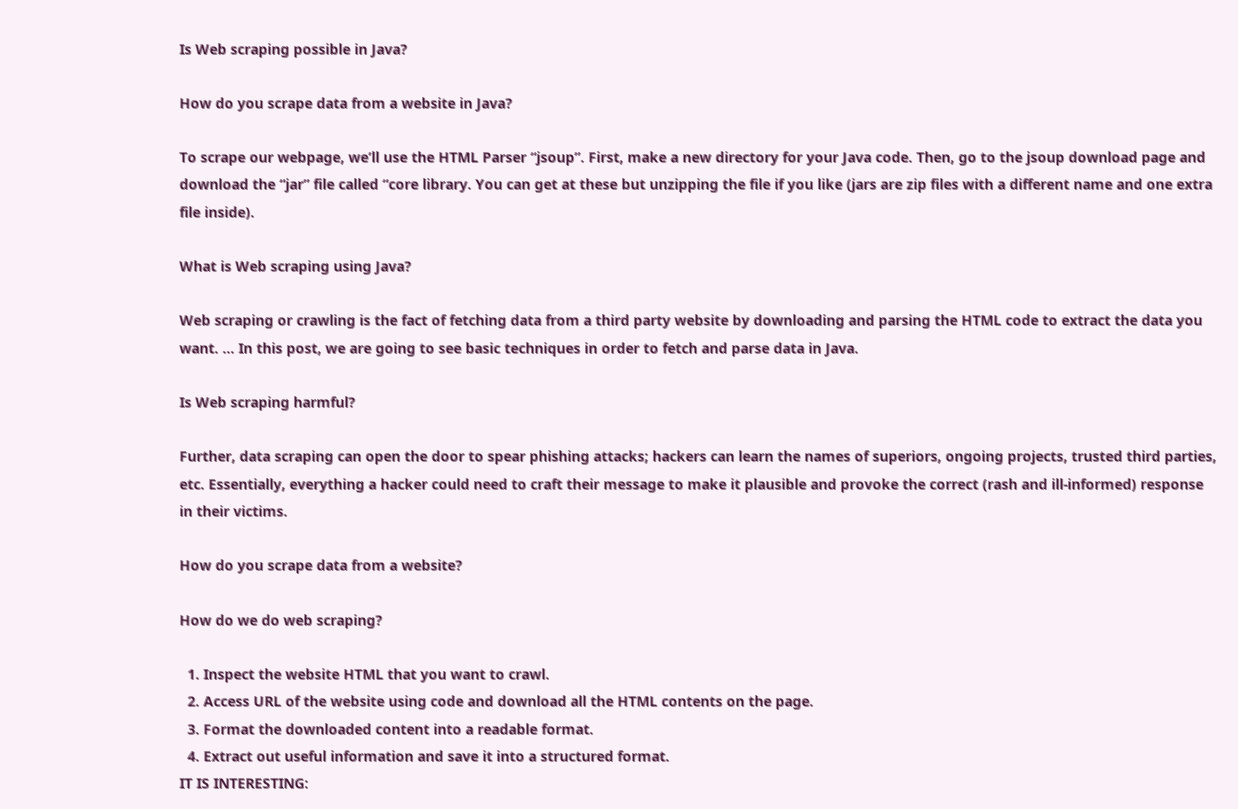Is Web scraping possible in Java?

How do you scrape data from a website in Java?

To scrape our webpage, we’ll use the HTML Parser “jsoup”. First, make a new directory for your Java code. Then, go to the jsoup download page and download the “jar” file called “core library. You can get at these but unzipping the file if you like (jars are zip files with a different name and one extra file inside).

What is Web scraping using Java?

Web scraping or crawling is the fact of fetching data from a third party website by downloading and parsing the HTML code to extract the data you want. … In this post, we are going to see basic techniques in order to fetch and parse data in Java.

Is Web scraping harmful?

Further, data scraping can open the door to spear phishing attacks; hackers can learn the names of superiors, ongoing projects, trusted third parties, etc. Essentially, everything a hacker could need to craft their message to make it plausible and provoke the correct (rash and ill-informed) response in their victims.

How do you scrape data from a website?

How do we do web scraping?

  1. Inspect the website HTML that you want to crawl.
  2. Access URL of the website using code and download all the HTML contents on the page.
  3. Format the downloaded content into a readable format.
  4. Extract out useful information and save it into a structured format.
IT IS INTERESTING: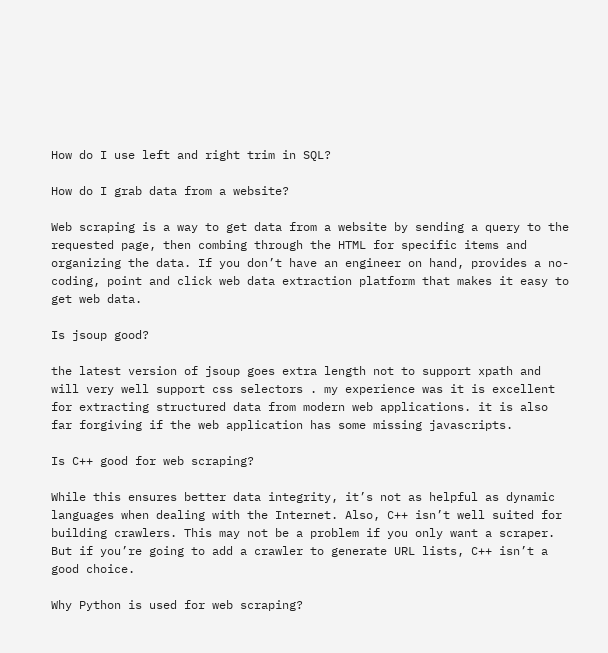How do I use left and right trim in SQL?

How do I grab data from a website?

Web scraping is a way to get data from a website by sending a query to the requested page, then combing through the HTML for specific items and organizing the data. If you don’t have an engineer on hand, provides a no-coding, point and click web data extraction platform that makes it easy to get web data.

Is jsoup good?

the latest version of jsoup goes extra length not to support xpath and will very well support css selectors . my experience was it is excellent for extracting structured data from modern web applications. it is also far forgiving if the web application has some missing javascripts.

Is C++ good for web scraping?

While this ensures better data integrity, it’s not as helpful as dynamic languages when dealing with the Internet. Also, C++ isn’t well suited for building crawlers. This may not be a problem if you only want a scraper. But if you’re going to add a crawler to generate URL lists, C++ isn’t a good choice.

Why Python is used for web scraping?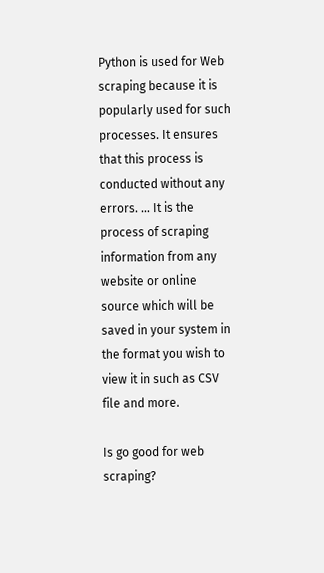Python is used for Web scraping because it is popularly used for such processes. It ensures that this process is conducted without any errors. … It is the process of scraping information from any website or online source which will be saved in your system in the format you wish to view it in such as CSV file and more.

Is go good for web scraping?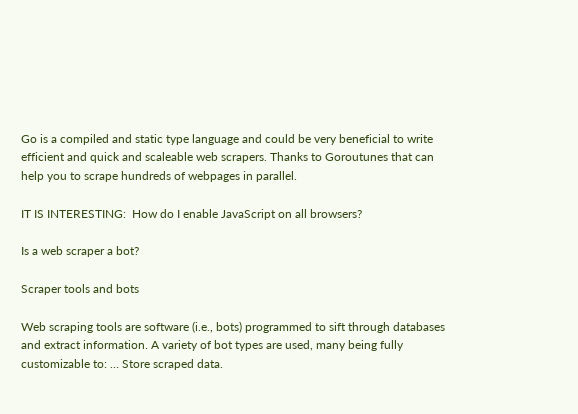Go is a compiled and static type language and could be very beneficial to write efficient and quick and scaleable web scrapers. Thanks to Goroutunes that can help you to scrape hundreds of webpages in parallel.

IT IS INTERESTING:  How do I enable JavaScript on all browsers?

Is a web scraper a bot?

Scraper tools and bots

Web scraping tools are software (i.e., bots) programmed to sift through databases and extract information. A variety of bot types are used, many being fully customizable to: … Store scraped data.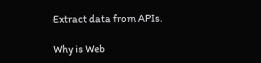Extract data from APIs.

Why is Web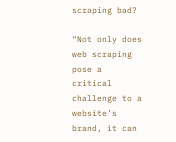scraping bad?

“Not only does web scraping pose a critical challenge to a website’s brand, it can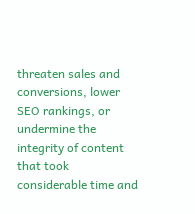threaten sales and conversions, lower SEO rankings, or undermine the integrity of content that took considerable time and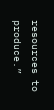resources to produce.”